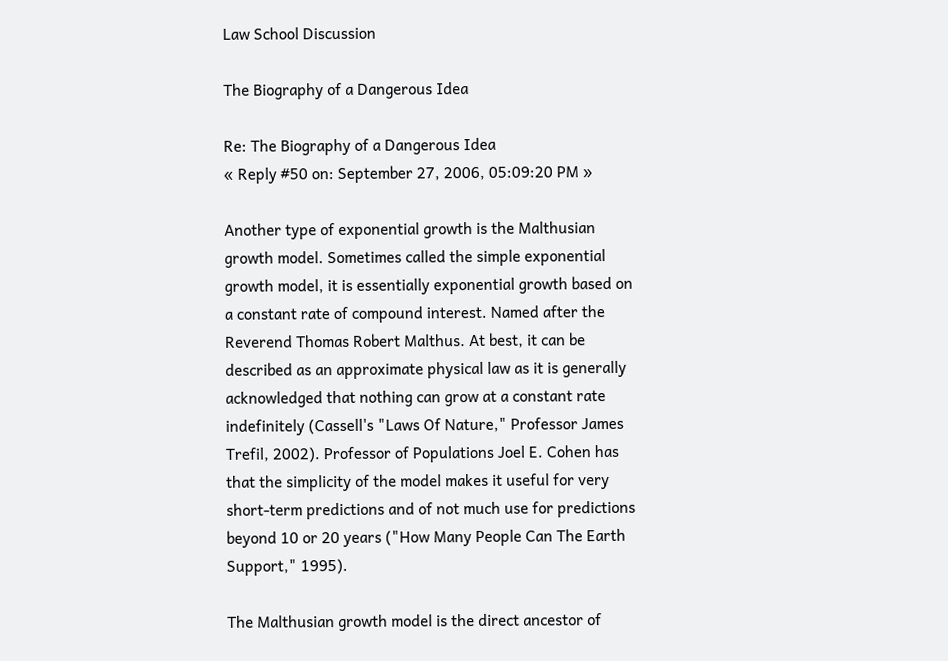Law School Discussion

The Biography of a Dangerous Idea

Re: The Biography of a Dangerous Idea
« Reply #50 on: September 27, 2006, 05:09:20 PM »

Another type of exponential growth is the Malthusian growth model. Sometimes called the simple exponential growth model, it is essentially exponential growth based on a constant rate of compound interest. Named after the Reverend Thomas Robert Malthus. At best, it can be described as an approximate physical law as it is generally acknowledged that nothing can grow at a constant rate indefinitely (Cassell's "Laws Of Nature," Professor James Trefil, 2002). Professor of Populations Joel E. Cohen has that the simplicity of the model makes it useful for very short-term predictions and of not much use for predictions beyond 10 or 20 years ("How Many People Can The Earth Support," 1995).

The Malthusian growth model is the direct ancestor of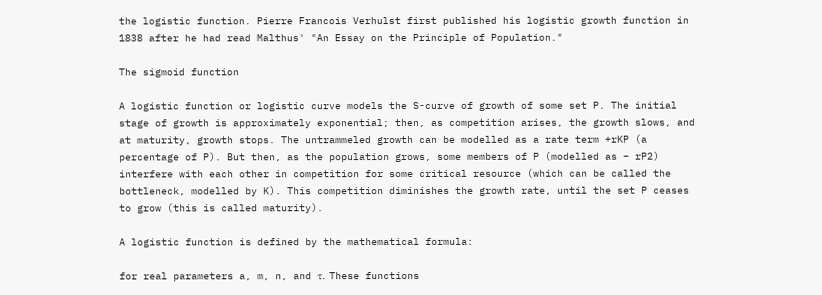the logistic function. Pierre Francois Verhulst first published his logistic growth function in 1838 after he had read Malthus' "An Essay on the Principle of Population."

The sigmoid function

A logistic function or logistic curve models the S-curve of growth of some set P. The initial stage of growth is approximately exponential; then, as competition arises, the growth slows, and at maturity, growth stops. The untrammeled growth can be modelled as a rate term +rKP (a percentage of P). But then, as the population grows, some members of P (modelled as − rP2) interfere with each other in competition for some critical resource (which can be called the bottleneck, modelled by K). This competition diminishes the growth rate, until the set P ceases to grow (this is called maturity).

A logistic function is defined by the mathematical formula:

for real parameters a, m, n, and τ. These functions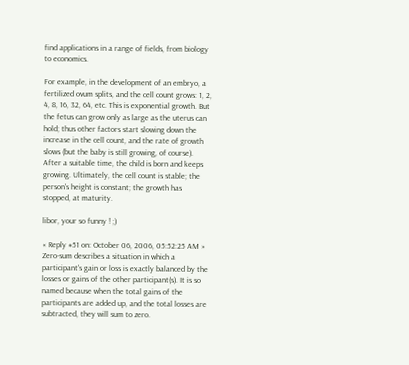find applications in a range of fields, from biology to economics.

For example, in the development of an embryo, a fertilized ovum splits, and the cell count grows: 1, 2, 4, 8, 16, 32, 64, etc. This is exponential growth. But the fetus can grow only as large as the uterus can hold; thus other factors start slowing down the increase in the cell count, and the rate of growth slows (but the baby is still growing, of course). After a suitable time, the child is born and keeps growing. Ultimately, the cell count is stable; the person's height is constant; the growth has stopped, at maturity.

libor, your so funny ! ;)

« Reply #51 on: October 06, 2006, 05:52:25 AM »
Zero-sum describes a situation in which a participant's gain or loss is exactly balanced by the losses or gains of the other participant(s). It is so named because when the total gains of the participants are added up, and the total losses are subtracted, they will sum to zero.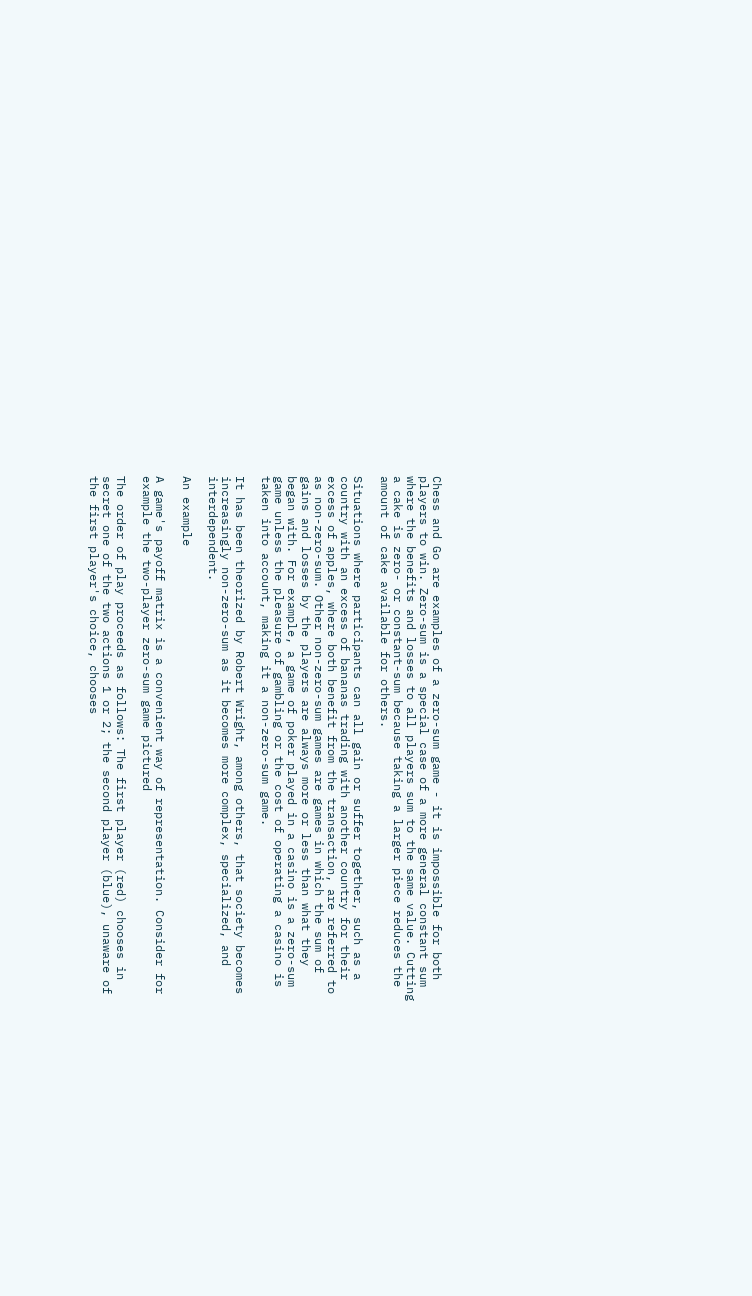Chess and Go are examples of a zero-sum game - it is impossible for both players to win. Zero-sum is a special case of a more general constant sum where the benefits and losses to all players sum to the same value. Cutting a cake is zero- or constant-sum because taking a larger piece reduces the amount of cake available for others.

Situations where participants can all gain or suffer together, such as a country with an excess of bananas trading with another country for their excess of apples, where both benefit from the transaction, are referred to as non-zero-sum. Other non-zero-sum games are games in which the sum of gains and losses by the players are always more or less than what they began with. For example, a game of poker played in a casino is a zero-sum game unless the pleasure of gambling or the cost of operating a casino is taken into account, making it a non-zero-sum game.

It has been theorized by Robert Wright, among others, that society becomes increasingly non-zero-sum as it becomes more complex, specialized, and interdependent.

An example

A game's payoff matrix is a convenient way of representation. Consider for example the two-player zero-sum game pictured

The order of play proceeds as follows: The first player (red) chooses in secret one of the two actions 1 or 2; the second player (blue), unaware of the first player's choice, chooses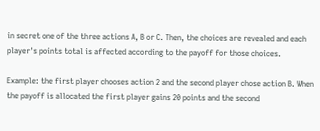in secret one of the three actions A, B or C. Then, the choices are revealed and each player's points total is affected according to the payoff for those choices.

Example: the first player chooses action 2 and the second player chose action B. When the payoff is allocated the first player gains 20 points and the second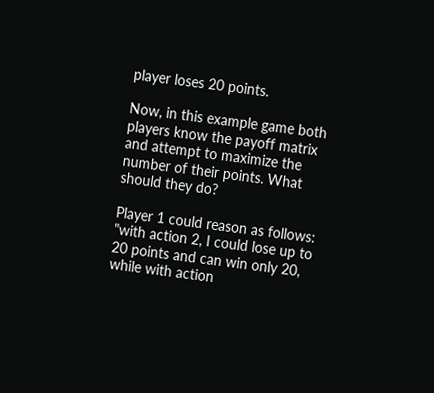player loses 20 points.

Now, in this example game both players know the payoff matrix and attempt to maximize the number of their points. What should they do?

Player 1 could reason as follows: "with action 2, I could lose up to 20 points and can win only 20, while with action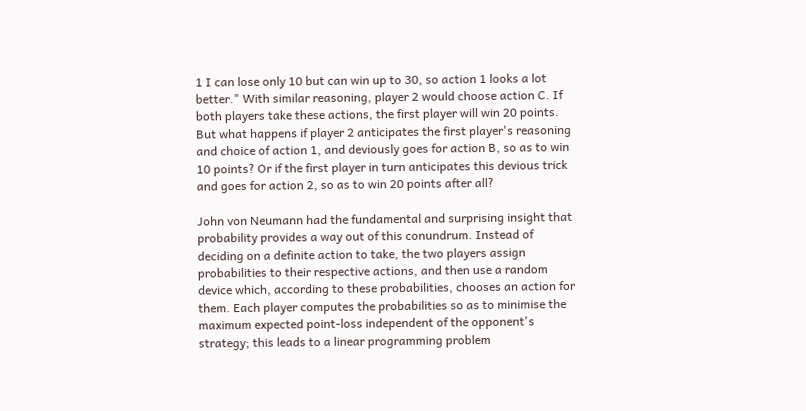1 I can lose only 10 but can win up to 30, so action 1 looks a lot better." With similar reasoning, player 2 would choose action C. If both players take these actions, the first player will win 20 points. But what happens if player 2 anticipates the first player's reasoning and choice of action 1, and deviously goes for action B, so as to win 10 points? Or if the first player in turn anticipates this devious trick and goes for action 2, so as to win 20 points after all?

John von Neumann had the fundamental and surprising insight that probability provides a way out of this conundrum. Instead of deciding on a definite action to take, the two players assign probabilities to their respective actions, and then use a random device which, according to these probabilities, chooses an action for them. Each player computes the probabilities so as to minimise the maximum expected point-loss independent of the opponent's strategy; this leads to a linear programming problem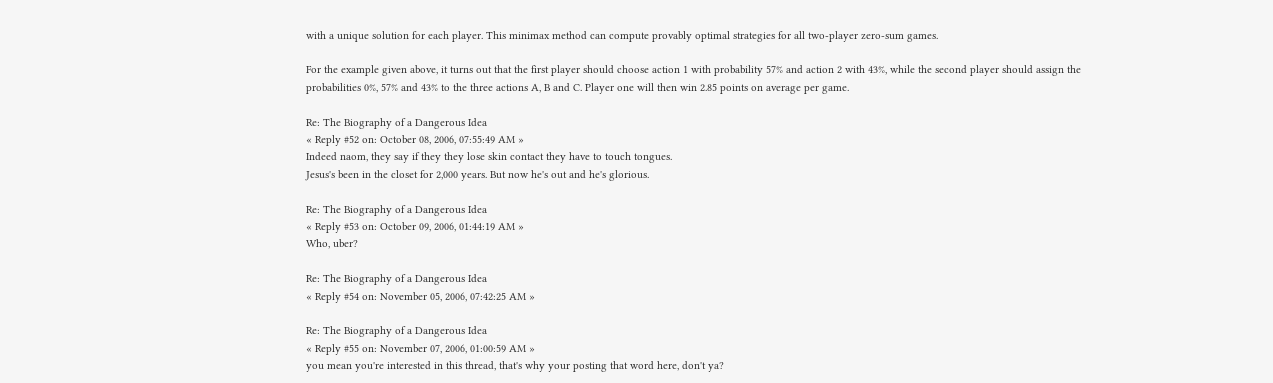with a unique solution for each player. This minimax method can compute provably optimal strategies for all two-player zero-sum games.

For the example given above, it turns out that the first player should choose action 1 with probability 57% and action 2 with 43%, while the second player should assign the probabilities 0%, 57% and 43% to the three actions A, B and C. Player one will then win 2.85 points on average per game.

Re: The Biography of a Dangerous Idea
« Reply #52 on: October 08, 2006, 07:55:49 AM »
Indeed naom, they say if they they lose skin contact they have to touch tongues.
Jesus's been in the closet for 2,000 years. But now he's out and he's glorious.

Re: The Biography of a Dangerous Idea
« Reply #53 on: October 09, 2006, 01:44:19 AM »
Who, uber?

Re: The Biography of a Dangerous Idea
« Reply #54 on: November 05, 2006, 07:42:25 AM »

Re: The Biography of a Dangerous Idea
« Reply #55 on: November 07, 2006, 01:00:59 AM »
you mean you're interested in this thread, that's why your posting that word here, don't ya?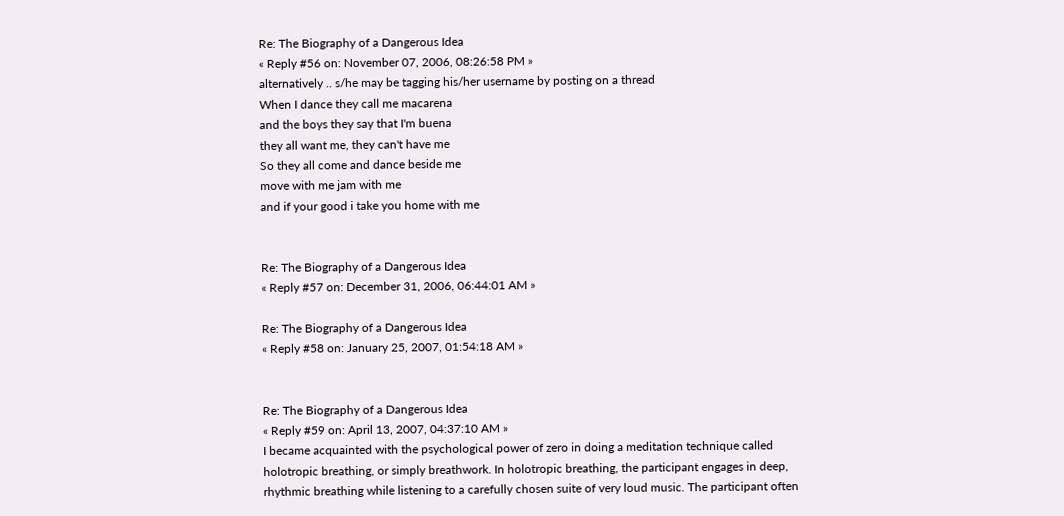Re: The Biography of a Dangerous Idea
« Reply #56 on: November 07, 2006, 08:26:58 PM »
alternatively .. s/he may be tagging his/her username by posting on a thread
When I dance they call me macarena
and the boys they say that I'm buena
they all want me, they can't have me
So they all come and dance beside me
move with me jam with me
and if your good i take you home with me


Re: The Biography of a Dangerous Idea
« Reply #57 on: December 31, 2006, 06:44:01 AM »

Re: The Biography of a Dangerous Idea
« Reply #58 on: January 25, 2007, 01:54:18 AM »


Re: The Biography of a Dangerous Idea
« Reply #59 on: April 13, 2007, 04:37:10 AM »
I became acquainted with the psychological power of zero in doing a meditation technique called holotropic breathing, or simply breathwork. In holotropic breathing, the participant engages in deep, rhythmic breathing while listening to a carefully chosen suite of very loud music. The participant often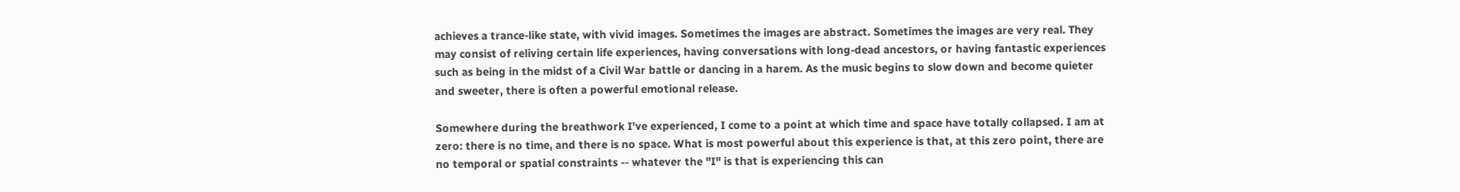achieves a trance-like state, with vivid images. Sometimes the images are abstract. Sometimes the images are very real. They may consist of reliving certain life experiences, having conversations with long-dead ancestors, or having fantastic experiences such as being in the midst of a Civil War battle or dancing in a harem. As the music begins to slow down and become quieter and sweeter, there is often a powerful emotional release.

Somewhere during the breathwork I've experienced, I come to a point at which time and space have totally collapsed. I am at zero: there is no time, and there is no space. What is most powerful about this experience is that, at this zero point, there are no temporal or spatial constraints -- whatever the "I" is that is experiencing this can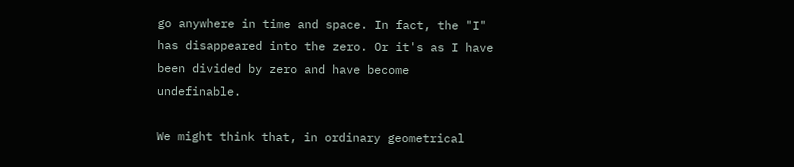go anywhere in time and space. In fact, the "I" has disappeared into the zero. Or it's as I have been divided by zero and have become undefinable.

We might think that, in ordinary geometrical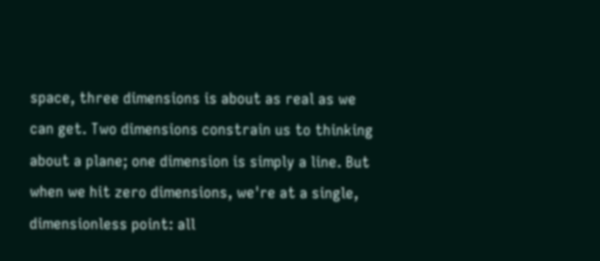space, three dimensions is about as real as we can get. Two dimensions constrain us to thinking about a plane; one dimension is simply a line. But when we hit zero dimensions, we're at a single, dimensionless point: all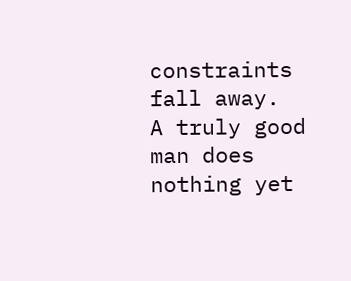constraints fall away.
A truly good man does nothing yet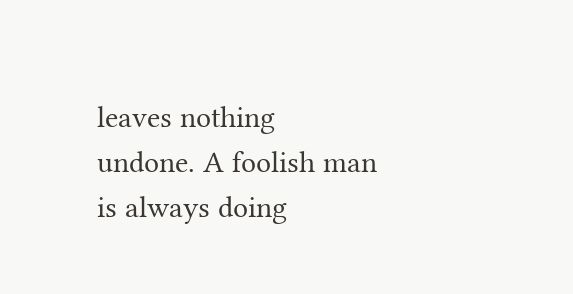leaves nothing undone. A foolish man is always doing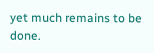yet much remains to be done.